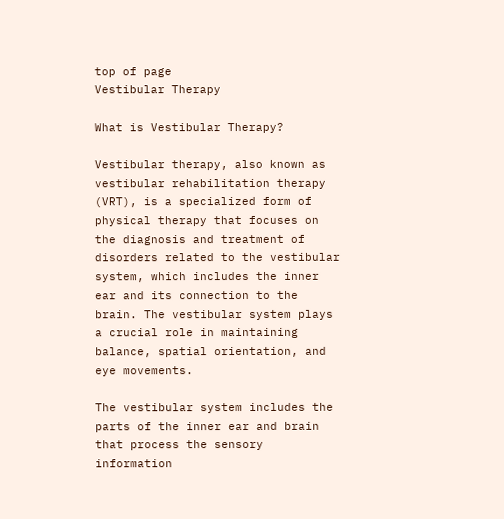top of page
Vestibular Therapy

What is Vestibular Therapy?

Vestibular therapy, also known as vestibular rehabilitation therapy (VRT), is a specialized form of physical therapy that focuses on the diagnosis and treatment of disorders related to the vestibular system, which includes the inner ear and its connection to the brain. The vestibular system plays a crucial role in maintaining balance, spatial orientation, and eye movements.

The vestibular system includes the parts of the inner ear and brain that process the sensory information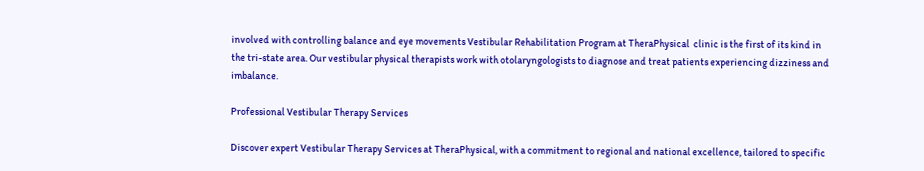involved with controlling balance and eye movements Vestibular Rehabilitation Program at TheraPhysical  clinic is the first of its kind in the tri-state area. Our vestibular physical therapists work with otolaryngologists to diagnose and treat patients experiencing dizziness and imbalance.

Professional Vestibular Therapy Services

Discover expert Vestibular Therapy Services at TheraPhysical, with a commitment to regional and national excellence, tailored to specific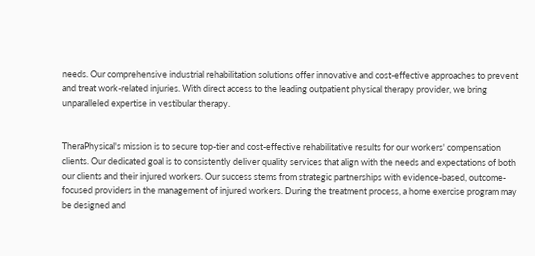needs. Our comprehensive industrial rehabilitation solutions offer innovative and cost-effective approaches to prevent and treat work-related injuries. With direct access to the leading outpatient physical therapy provider, we bring unparalleled expertise in vestibular therapy.


TheraPhysical's mission is to secure top-tier and cost-effective rehabilitative results for our workers' compensation clients. Our dedicated goal is to consistently deliver quality services that align with the needs and expectations of both our clients and their injured workers. Our success stems from strategic partnerships with evidence-based, outcome-focused providers in the management of injured workers. During the treatment process, a home exercise program may be designed and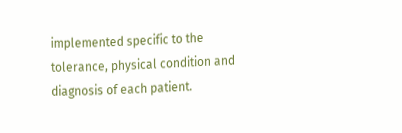implemented specific to the tolerance, physical condition and diagnosis of each patient.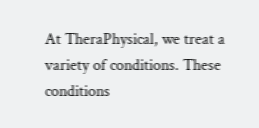At TheraPhysical, we treat a variety of conditions. These conditions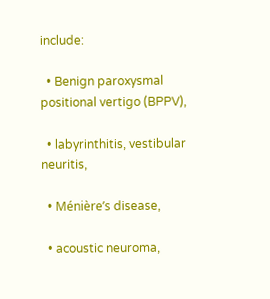include:

  • Benign paroxysmal positional vertigo (BPPV),

  • labyrinthitis, vestibular neuritis,

  • Ménière’s disease,

  • acoustic neuroma,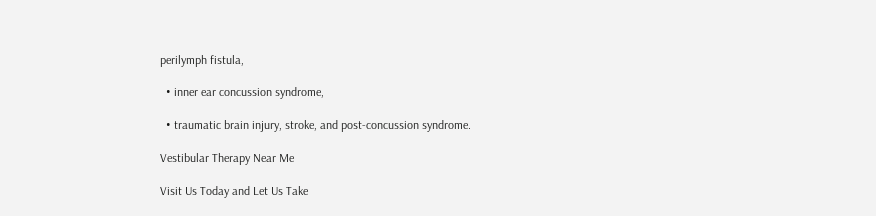perilymph fistula,

  • inner ear concussion syndrome,

  • traumatic brain injury, stroke, and post-concussion syndrome.

Vestibular Therapy Near Me

Visit Us Today and Let Us Take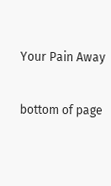Your Pain Away

bottom of page